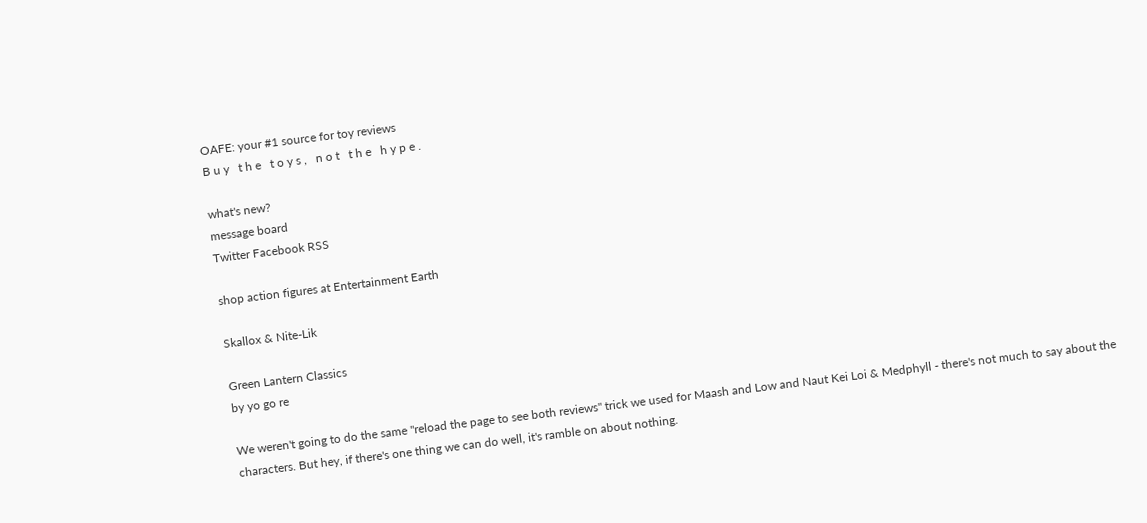OAFE: your #1 source for toy reviews
B u y   t h e   t o y s ,   n o t   t h e   h y p e .

what's new?
message board
Twitter Facebook RSS

shop action figures at Entertainment Earth

Skallox & Nite-Lik

Green Lantern Classics
by yo go re

We weren't going to do the same "reload the page to see both reviews" trick we used for Maash and Low and Naut Kei Loi & Medphyll - there's not much to say about the characters. But hey, if there's one thing we can do well, it's ramble on about nothing.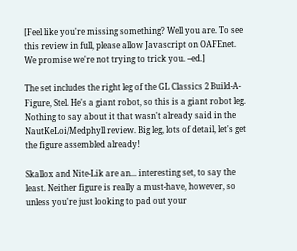[Feel like you're missing something? Well you are. To see this review in full, please allow Javascript on OAFEnet. We promise we're not trying to trick you. --ed.]

The set includes the right leg of the GL Classics 2 Build-A-Figure, Stel. He's a giant robot, so this is a giant robot leg. Nothing to say about it that wasn't already said in the NautKeLoi/Medphyll review. Big leg, lots of detail, let's get the figure assembled already!

Skallox and Nite-Lik are an... interesting set, to say the least. Neither figure is really a must-have, however, so unless you're just looking to pad out your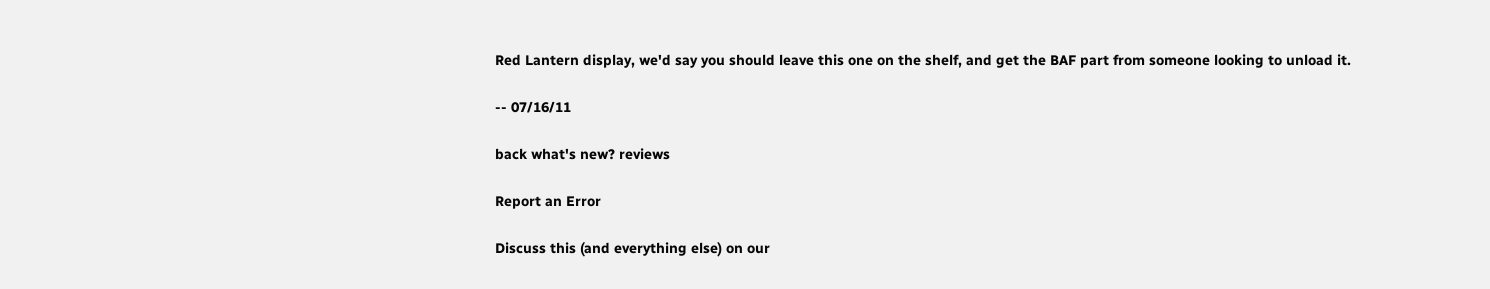Red Lantern display, we'd say you should leave this one on the shelf, and get the BAF part from someone looking to unload it.

-- 07/16/11

back what's new? reviews

Report an Error

Discuss this (and everything else) on our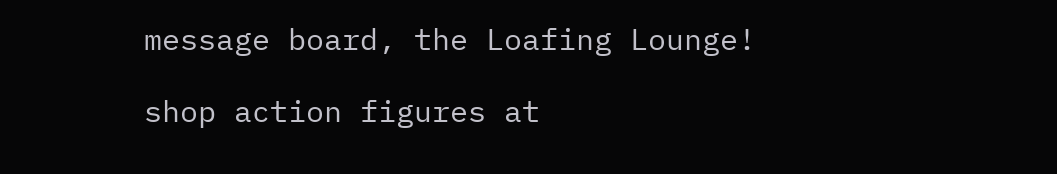message board, the Loafing Lounge!

shop action figures at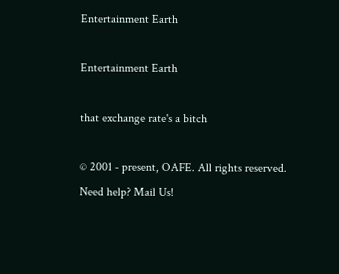Entertainment Earth

Entertainment Earth

that exchange rate's a bitch

© 2001 - present, OAFE. All rights reserved.
Need help? Mail Us!